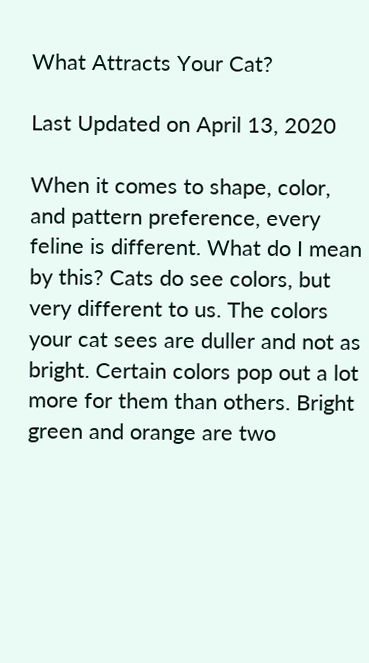What Attracts Your Cat?

Last Updated on April 13, 2020

When it comes to shape, color, and pattern preference, every feline is different. What do I mean by this? Cats do see colors, but very different to us. The colors your cat sees are duller and not as bright. Certain colors pop out a lot more for them than others. Bright green and orange are two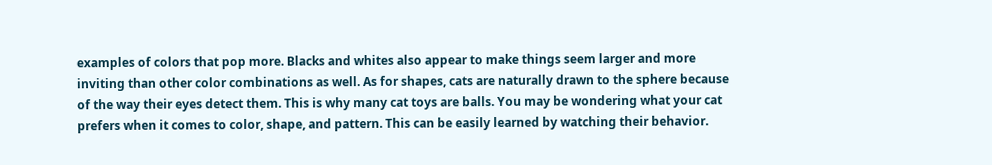examples of colors that pop more. Blacks and whites also appear to make things seem larger and more inviting than other color combinations as well. As for shapes, cats are naturally drawn to the sphere because of the way their eyes detect them. This is why many cat toys are balls. You may be wondering what your cat prefers when it comes to color, shape, and pattern. This can be easily learned by watching their behavior.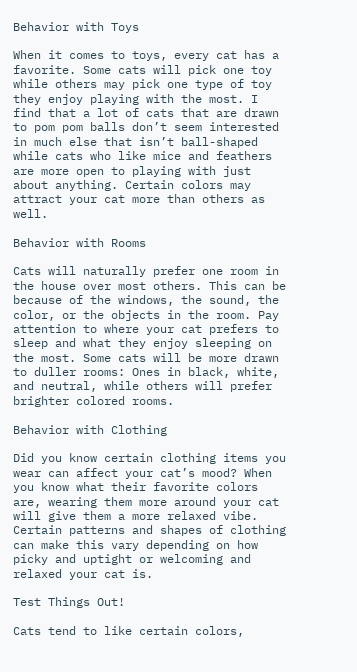Behavior with Toys

When it comes to toys, every cat has a favorite. Some cats will pick one toy while others may pick one type of toy they enjoy playing with the most. I find that a lot of cats that are drawn to pom pom balls don’t seem interested in much else that isn’t ball-shaped while cats who like mice and feathers are more open to playing with just about anything. Certain colors may attract your cat more than others as well.

Behavior with Rooms

Cats will naturally prefer one room in the house over most others. This can be because of the windows, the sound, the color, or the objects in the room. Pay attention to where your cat prefers to sleep and what they enjoy sleeping on the most. Some cats will be more drawn to duller rooms: Ones in black, white, and neutral, while others will prefer brighter colored rooms.

Behavior with Clothing

Did you know certain clothing items you wear can affect your cat’s mood? When you know what their favorite colors are, wearing them more around your cat will give them a more relaxed vibe. Certain patterns and shapes of clothing can make this vary depending on how picky and uptight or welcoming and relaxed your cat is.

Test Things Out!

Cats tend to like certain colors,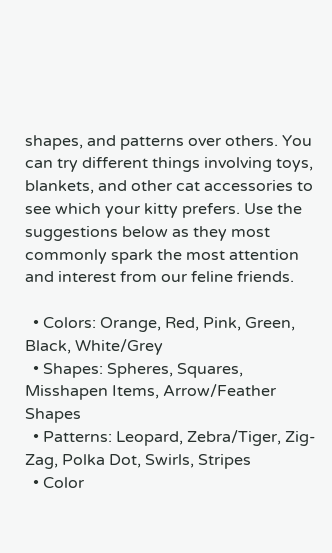shapes, and patterns over others. You can try different things involving toys, blankets, and other cat accessories to see which your kitty prefers. Use the suggestions below as they most commonly spark the most attention and interest from our feline friends.

  • Colors: Orange, Red, Pink, Green, Black, White/Grey
  • Shapes: Spheres, Squares, Misshapen Items, Arrow/Feather Shapes
  • Patterns: Leopard, Zebra/Tiger, Zig-Zag, Polka Dot, Swirls, Stripes
  • Color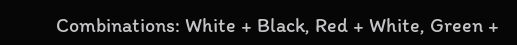Combinations: White + Black, Red + White, Green +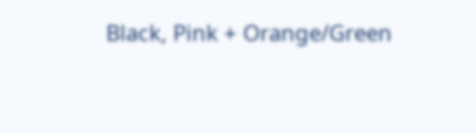Black, Pink + Orange/Green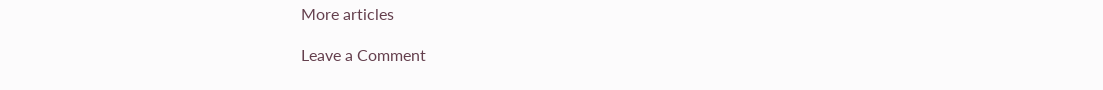More articles

Leave a Comment